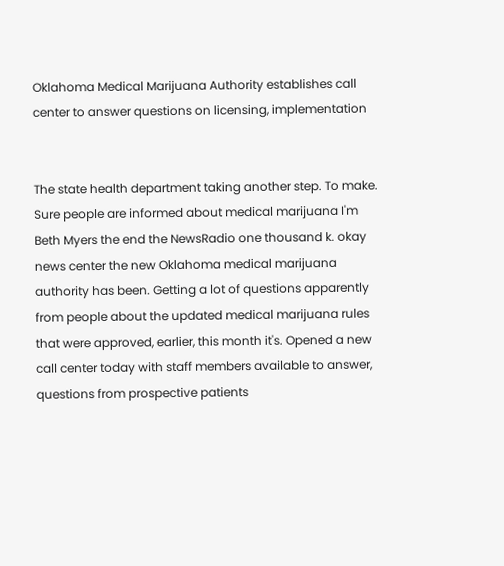Oklahoma Medical Marijuana Authority establishes call center to answer questions on licensing, implementation


The state health department taking another step. To make. Sure people are informed about medical marijuana I'm Beth Myers the end the NewsRadio one thousand k. okay news center the new Oklahoma medical marijuana authority has been. Getting a lot of questions apparently from people about the updated medical marijuana rules that were approved, earlier, this month it's. Opened a new call center today with staff members available to answer, questions from prospective patients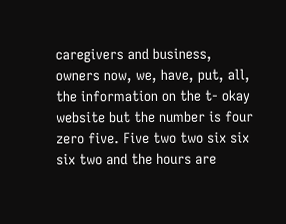caregivers and business, owners now, we, have, put, all, the information on the t- okay website but the number is four zero five. Five two two six six six two and the hours are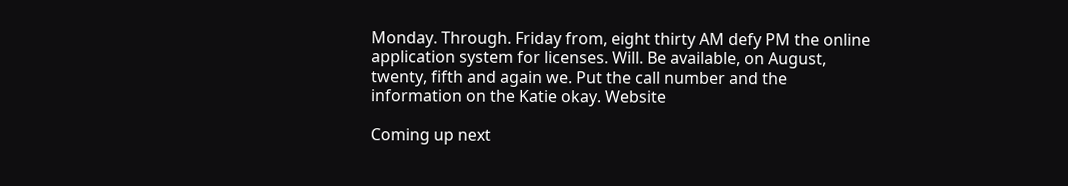Monday. Through. Friday from, eight thirty AM defy PM the online application system for licenses. Will. Be available, on August, twenty, fifth and again we. Put the call number and the information on the Katie okay. Website

Coming up next